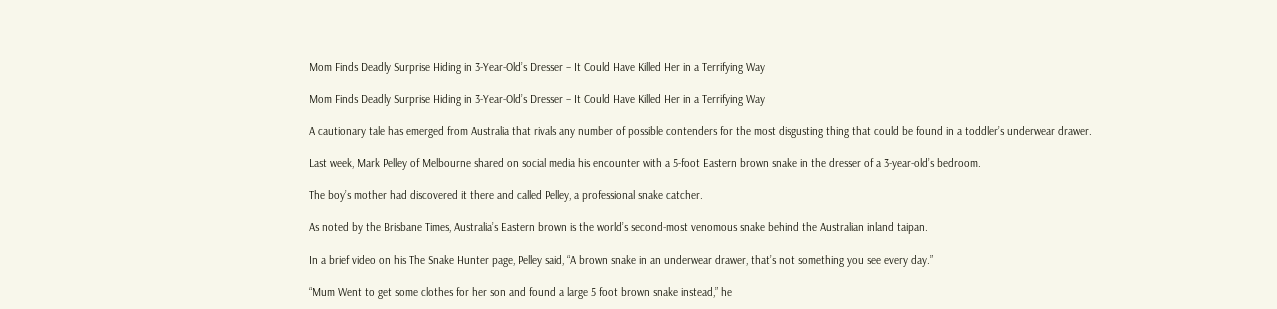Mom Finds Deadly Surprise Hiding in 3-Year-Old’s Dresser – It Could Have Killed Her in a Terrifying Way

Mom Finds Deadly Surprise Hiding in 3-Year-Old’s Dresser – It Could Have Killed Her in a Terrifying Way

A cautionary tale has emerged from Australia that rivals any number of possible contenders for the most disgusting thing that could be found in a toddler’s underwear drawer.

Last week, Mark Pelley of Melbourne shared on social media his encounter with a 5-foot Eastern brown snake in the dresser of a 3-year-old’s bedroom.

The boy’s mother had discovered it there and called Pelley, a professional snake catcher.

As noted by the Brisbane Times, Australia’s Eastern brown is the world’s second-most venomous snake behind the Australian inland taipan.

In a brief video on his The Snake Hunter page, Pelley said, “A brown snake in an underwear drawer, that’s not something you see every day.”

“Mum Went to get some clothes for her son and found a large 5 foot brown snake instead,” he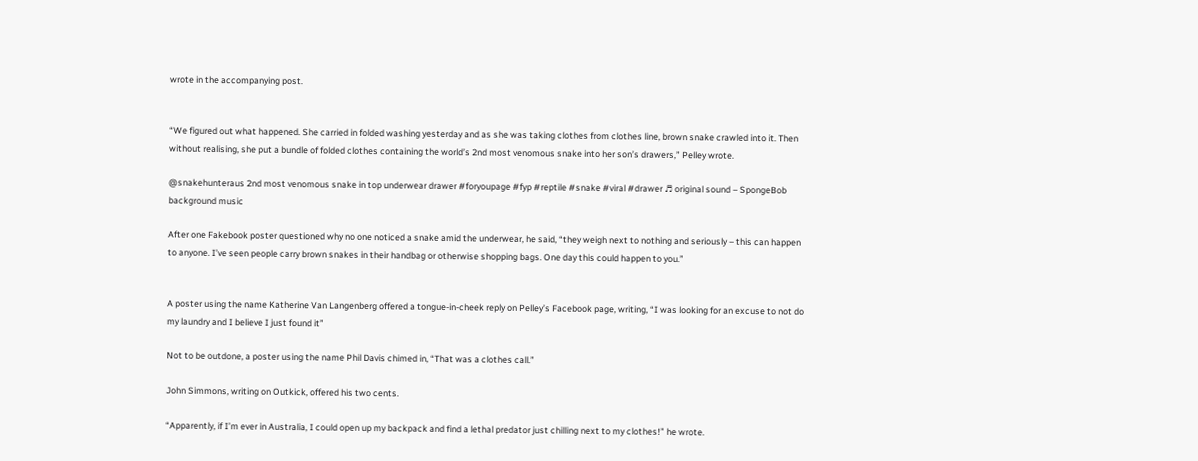wrote in the accompanying post.


“We figured out what happened. She carried in folded washing yesterday and as she was taking clothes from clothes line, brown snake crawled into it. Then without realising, she put a bundle of folded clothes containing the world’s 2nd most venomous snake into her son’s drawers,” Pelley wrote.

@snakehunteraus 2nd most venomous snake in top underwear drawer #foryoupage #fyp #reptile #snake #viral #drawer ♬ original sound – SpongeBob background music

After one Fakebook poster questioned why no one noticed a snake amid the underwear, he said, “they weigh next to nothing and seriously – this can happen to anyone. I’ve seen people carry brown snakes in their handbag or otherwise shopping bags. One day this could happen to you.”


A poster using the name Katherine Van Langenberg offered a tongue-in-cheek reply on Pelley’s Facebook page, writing, “I was looking for an excuse to not do my laundry and I believe I just found it”

Not to be outdone, a poster using the name Phil Davis chimed in, “That was a clothes call.”

John Simmons, writing on Outkick, offered his two cents.

“Apparently, if I’m ever in Australia, I could open up my backpack and find a lethal predator just chilling next to my clothes!” he wrote.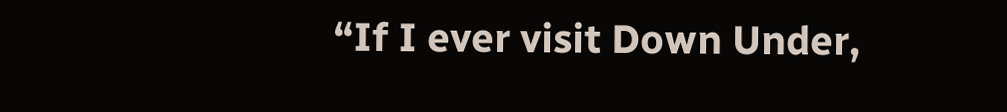“If I ever visit Down Under,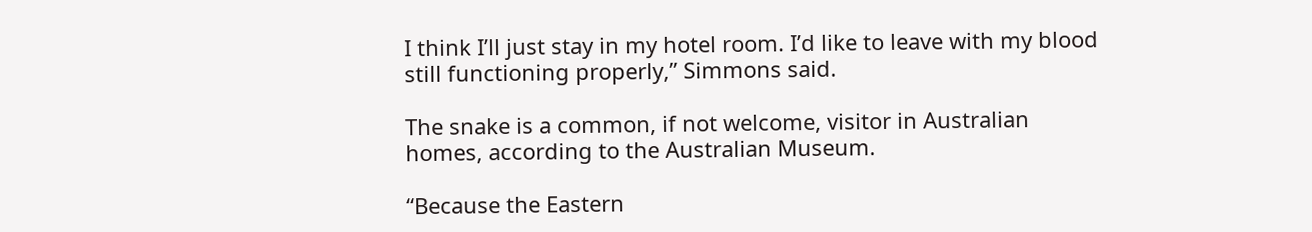I think I’ll just stay in my hotel room. I’d like to leave with my blood still functioning properly,” Simmons said.

The snake is a common, if not welcome, visitor in Australian homes, according to the Australian Museum.

“Because the Eastern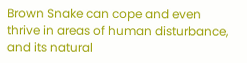Brown Snake can cope and even thrive in areas of human disturbance, and its natural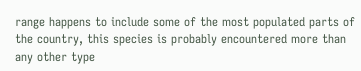range happens to include some of the most populated parts of the country, this species is probably encountered more than any other type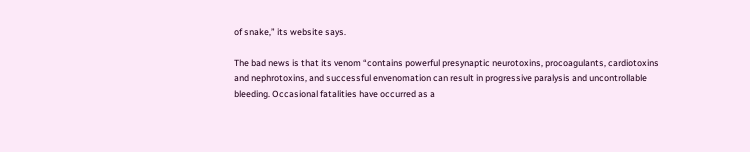of snake,” its website says.

The bad news is that its venom “contains powerful presynaptic neurotoxins, procoagulants, cardiotoxins and nephrotoxins, and successful envenomation can result in progressive paralysis and uncontrollable bleeding. Occasional fatalities have occurred as a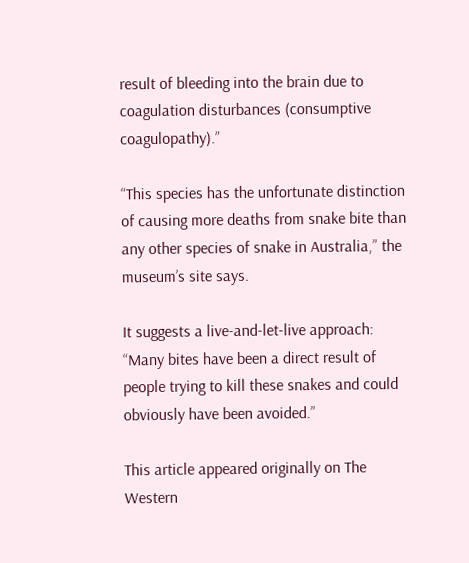result of bleeding into the brain due to coagulation disturbances (consumptive coagulopathy).”

“This species has the unfortunate distinction of causing more deaths from snake bite than any other species of snake in Australia,” the museum’s site says.

It suggests a live-and-let-live approach: “Many bites have been a direct result of people trying to kill these snakes and could obviously have been avoided.”

This article appeared originally on The Western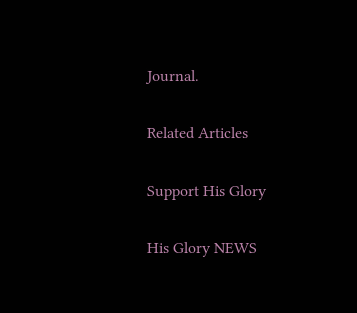Journal.

Related Articles

Support His Glory

His Glory NEWS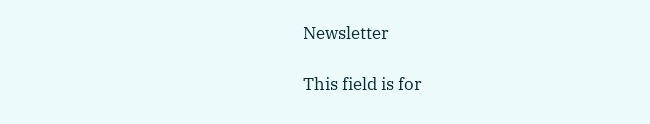Newsletter

This field is for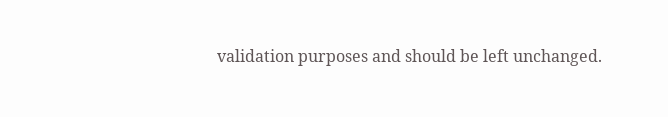validation purposes and should be left unchanged.